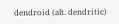dendroid (alt. dendritic)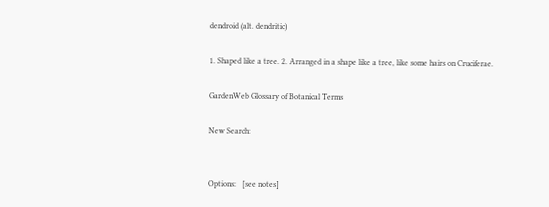dendroid (alt. dendritic)

1. Shaped like a tree. 2. Arranged in a shape like a tree, like some hairs on Cruciferae.

GardenWeb Glossary of Botanical Terms

New Search:


Options:   [see notes]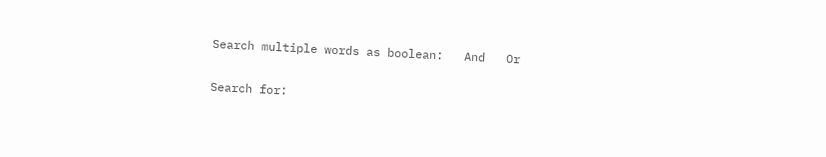Search multiple words as boolean:   And   Or

Search for: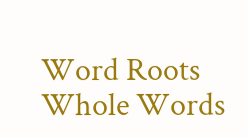Word Roots   Whole Words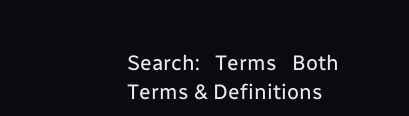Search:   Terms   Both Terms & Definitions